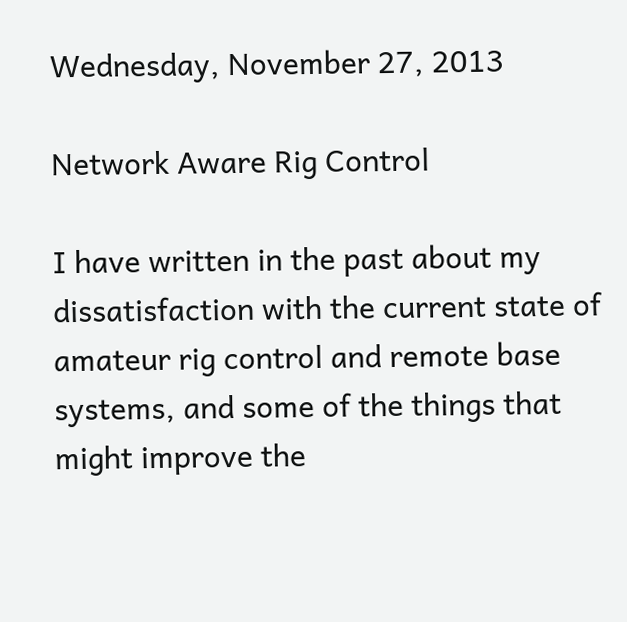Wednesday, November 27, 2013

Network Aware Rig Control

I have written in the past about my dissatisfaction with the current state of amateur rig control and remote base systems, and some of the things that might improve the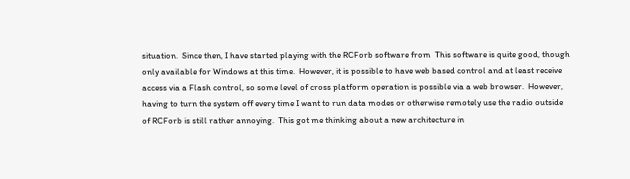situation.  Since then, I have started playing with the RCForb software from  This software is quite good, though only available for Windows at this time.  However, it is possible to have web based control and at least receive access via a Flash control, so some level of cross platform operation is possible via a web browser.  However, having to turn the system off every time I want to run data modes or otherwise remotely use the radio outside of RCForb is still rather annoying.  This got me thinking about a new architecture in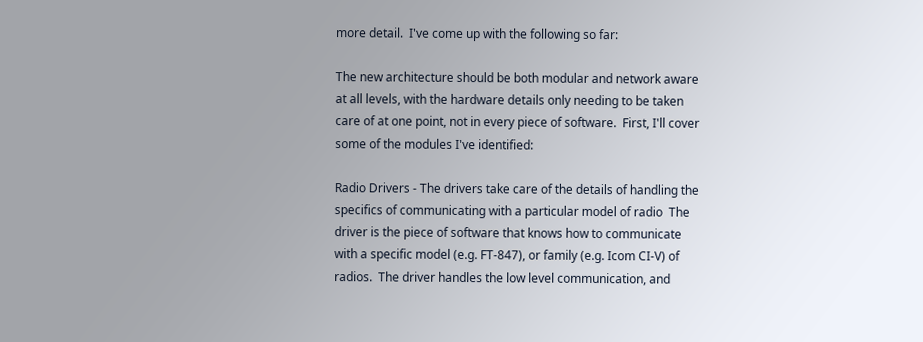more detail.  I've come up with the following so far:

The new architecture should be both modular and network aware at all levels, with the hardware details only needing to be taken care of at one point, not in every piece of software.  First, I'll cover some of the modules I've identified:

Radio Drivers - The drivers take care of the details of handling the specifics of communicating with a particular model of radio  The driver is the piece of software that knows how to communicate with a specific model (e.g. FT-847), or family (e.g. Icom CI-V) of radios.  The driver handles the low level communication, and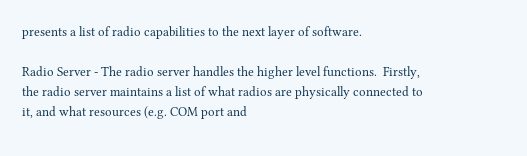presents a list of radio capabilities to the next layer of software.

Radio Server - The radio server handles the higher level functions.  Firstly, the radio server maintains a list of what radios are physically connected to it, and what resources (e.g. COM port and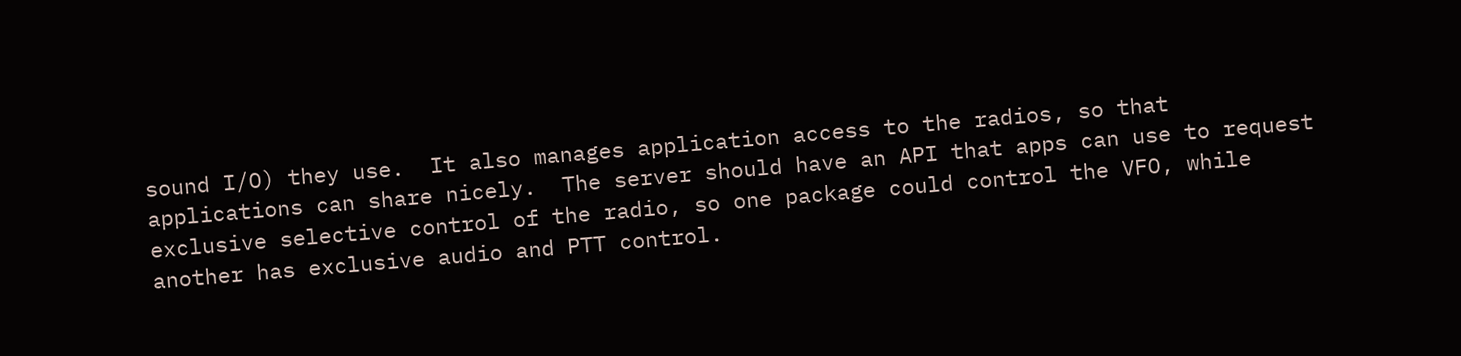sound I/O) they use.  It also manages application access to the radios, so that applications can share nicely.  The server should have an API that apps can use to request exclusive selective control of the radio, so one package could control the VFO, while another has exclusive audio and PTT control.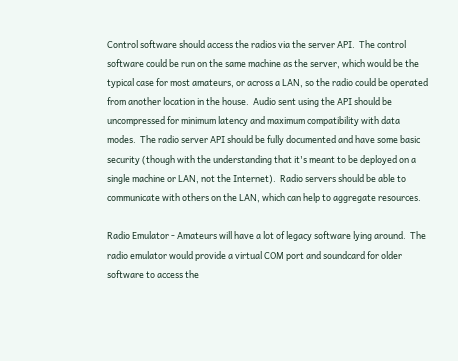Control software should access the radios via the server API.  The control software could be run on the same machine as the server, which would be the typical case for most amateurs, or across a LAN, so the radio could be operated from another location in the house.  Audio sent using the API should be uncompressed for minimum latency and maximum compatibility with data modes.  The radio server API should be fully documented and have some basic security (though with the understanding that it's meant to be deployed on a single machine or LAN, not the Internet).  Radio servers should be able to communicate with others on the LAN, which can help to aggregate resources.

Radio Emulator - Amateurs will have a lot of legacy software lying around.  The radio emulator would provide a virtual COM port and soundcard for older software to access the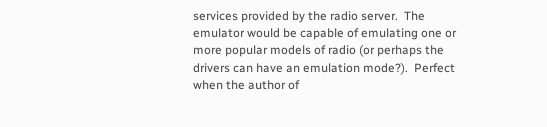services provided by the radio server.  The emulator would be capable of emulating one or more popular models of radio (or perhaps the drivers can have an emulation mode?).  Perfect when the author of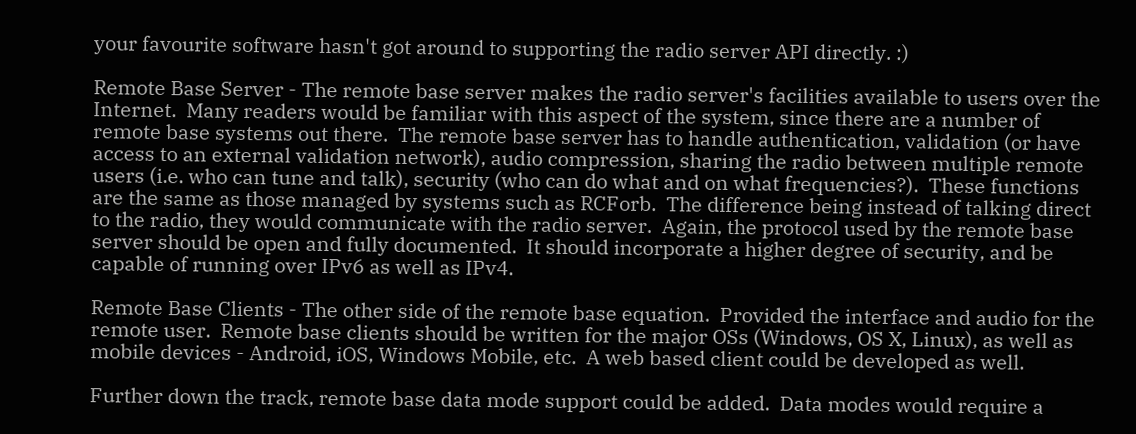your favourite software hasn't got around to supporting the radio server API directly. :)

Remote Base Server - The remote base server makes the radio server's facilities available to users over the Internet.  Many readers would be familiar with this aspect of the system, since there are a number of remote base systems out there.  The remote base server has to handle authentication, validation (or have access to an external validation network), audio compression, sharing the radio between multiple remote users (i.e. who can tune and talk), security (who can do what and on what frequencies?).  These functions are the same as those managed by systems such as RCForb.  The difference being instead of talking direct to the radio, they would communicate with the radio server.  Again, the protocol used by the remote base server should be open and fully documented.  It should incorporate a higher degree of security, and be capable of running over IPv6 as well as IPv4.

Remote Base Clients - The other side of the remote base equation.  Provided the interface and audio for the remote user.  Remote base clients should be written for the major OSs (Windows, OS X, Linux), as well as mobile devices - Android, iOS, Windows Mobile, etc.  A web based client could be developed as well.

Further down the track, remote base data mode support could be added.  Data modes would require a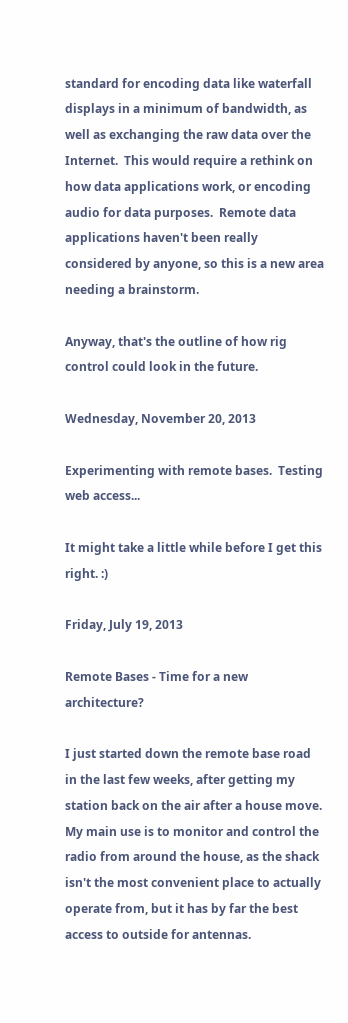standard for encoding data like waterfall displays in a minimum of bandwidth, as well as exchanging the raw data over the Internet.  This would require a rethink on how data applications work, or encoding audio for data purposes.  Remote data applications haven't been really considered by anyone, so this is a new area needing a brainstorm.

Anyway, that's the outline of how rig control could look in the future.

Wednesday, November 20, 2013

Experimenting with remote bases.  Testing web access...

It might take a little while before I get this right. :)

Friday, July 19, 2013

Remote Bases - Time for a new architecture?

I just started down the remote base road in the last few weeks, after getting my station back on the air after a house move.  My main use is to monitor and control the radio from around the house, as the shack isn't the most convenient place to actually operate from, but it has by far the best access to outside for antennas.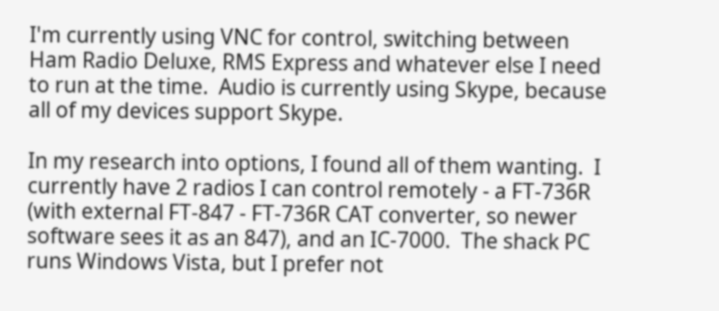I'm currently using VNC for control, switching between Ham Radio Deluxe, RMS Express and whatever else I need to run at the time.  Audio is currently using Skype, because all of my devices support Skype.

In my research into options, I found all of them wanting.  I currently have 2 radios I can control remotely - a FT-736R (with external FT-847 - FT-736R CAT converter, so newer software sees it as an 847), and an IC-7000.  The shack PC runs Windows Vista, but I prefer not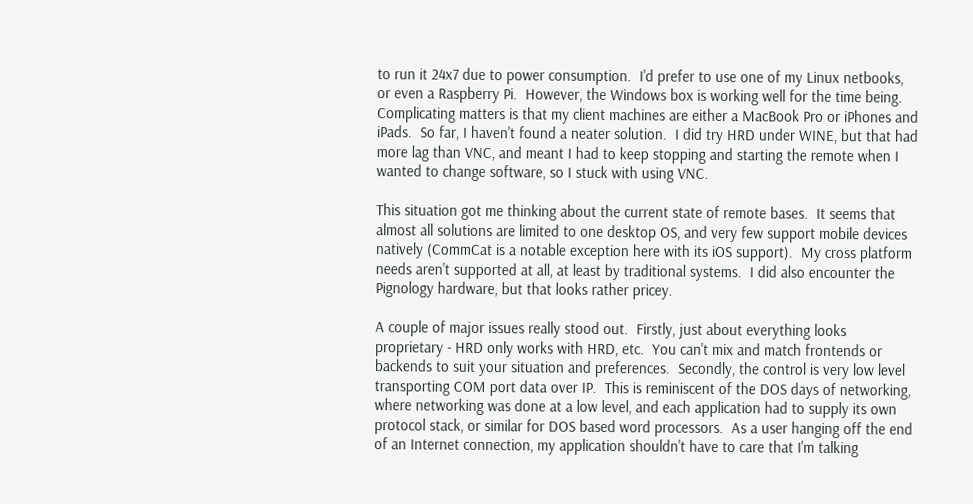to run it 24x7 due to power consumption.  I'd prefer to use one of my Linux netbooks, or even a Raspberry Pi.  However, the Windows box is working well for the time being.  Complicating matters is that my client machines are either a MacBook Pro or iPhones and iPads.  So far, I haven't found a neater solution.  I did try HRD under WINE, but that had more lag than VNC, and meant I had to keep stopping and starting the remote when I wanted to change software, so I stuck with using VNC.

This situation got me thinking about the current state of remote bases.  It seems that almost all solutions are limited to one desktop OS, and very few support mobile devices natively (CommCat is a notable exception here with its iOS support).  My cross platform needs aren't supported at all, at least by traditional systems.  I did also encounter the Pignology hardware, but that looks rather pricey.

A couple of major issues really stood out.  Firstly, just about everything looks proprietary - HRD only works with HRD, etc.  You can't mix and match frontends or backends to suit your situation and preferences.  Secondly, the control is very low level transporting COM port data over IP.  This is reminiscent of the DOS days of networking, where networking was done at a low level, and each application had to supply its own protocol stack, or similar for DOS based word processors.  As a user hanging off the end of an Internet connection, my application shouldn't have to care that I'm talking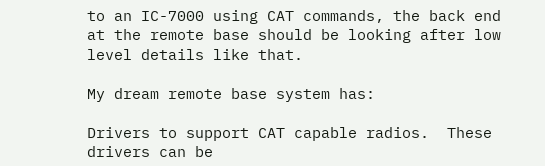to an IC-7000 using CAT commands, the back end at the remote base should be looking after low level details like that.

My dream remote base system has:

Drivers to support CAT capable radios.  These drivers can be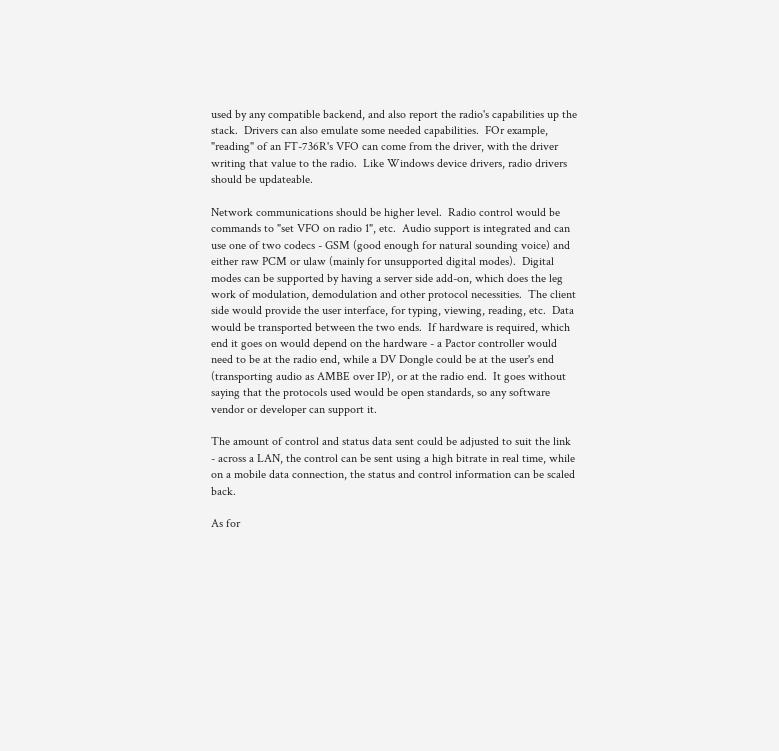used by any compatible backend, and also report the radio's capabilities up the stack.  Drivers can also emulate some needed capabilities.  FOr example, "reading" of an FT-736R's VFO can come from the driver, with the driver writing that value to the radio.  Like Windows device drivers, radio drivers should be updateable.

Network communications should be higher level.  Radio control would be commands to "set VFO on radio 1", etc.  Audio support is integrated and can use one of two codecs - GSM (good enough for natural sounding voice) and either raw PCM or ulaw (mainly for unsupported digital modes).  Digital modes can be supported by having a server side add-on, which does the leg work of modulation, demodulation and other protocol necessities.  The client side would provide the user interface, for typing, viewing, reading, etc.  Data would be transported between the two ends.  If hardware is required, which end it goes on would depend on the hardware - a Pactor controller would need to be at the radio end, while a DV Dongle could be at the user's end (transporting audio as AMBE over IP), or at the radio end.  It goes without saying that the protocols used would be open standards, so any software vendor or developer can support it.

The amount of control and status data sent could be adjusted to suit the link - across a LAN, the control can be sent using a high bitrate in real time, while on a mobile data connection, the status and control information can be scaled back.

As for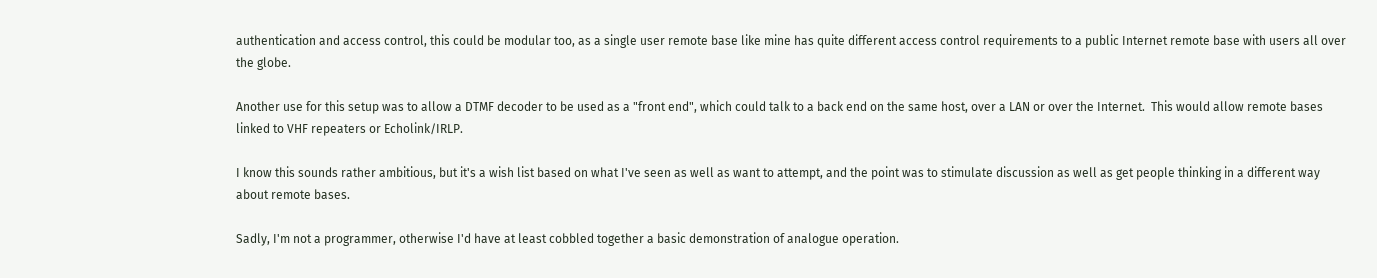authentication and access control, this could be modular too, as a single user remote base like mine has quite different access control requirements to a public Internet remote base with users all over the globe.

Another use for this setup was to allow a DTMF decoder to be used as a "front end", which could talk to a back end on the same host, over a LAN or over the Internet.  This would allow remote bases linked to VHF repeaters or Echolink/IRLP.

I know this sounds rather ambitious, but it's a wish list based on what I've seen as well as want to attempt, and the point was to stimulate discussion as well as get people thinking in a different way about remote bases.

Sadly, I'm not a programmer, otherwise I'd have at least cobbled together a basic demonstration of analogue operation.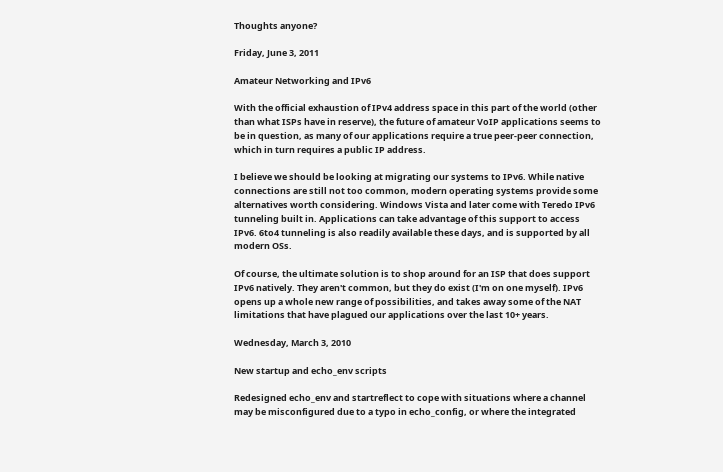Thoughts anyone?

Friday, June 3, 2011

Amateur Networking and IPv6

With the official exhaustion of IPv4 address space in this part of the world (other than what ISPs have in reserve), the future of amateur VoIP applications seems to be in question, as many of our applications require a true peer-peer connection, which in turn requires a public IP address.

I believe we should be looking at migrating our systems to IPv6. While native connections are still not too common, modern operating systems provide some alternatives worth considering. Windows Vista and later come with Teredo IPv6 tunneling built in. Applications can take advantage of this support to access IPv6. 6to4 tunneling is also readily available these days, and is supported by all modern OSs.

Of course, the ultimate solution is to shop around for an ISP that does support IPv6 natively. They aren't common, but they do exist (I'm on one myself). IPv6 opens up a whole new range of possibilities, and takes away some of the NAT limitations that have plagued our applications over the last 10+ years.

Wednesday, March 3, 2010

New startup and echo_env scripts

Redesigned echo_env and startreflect to cope with situations where a channel may be misconfigured due to a typo in echo_config, or where the integrated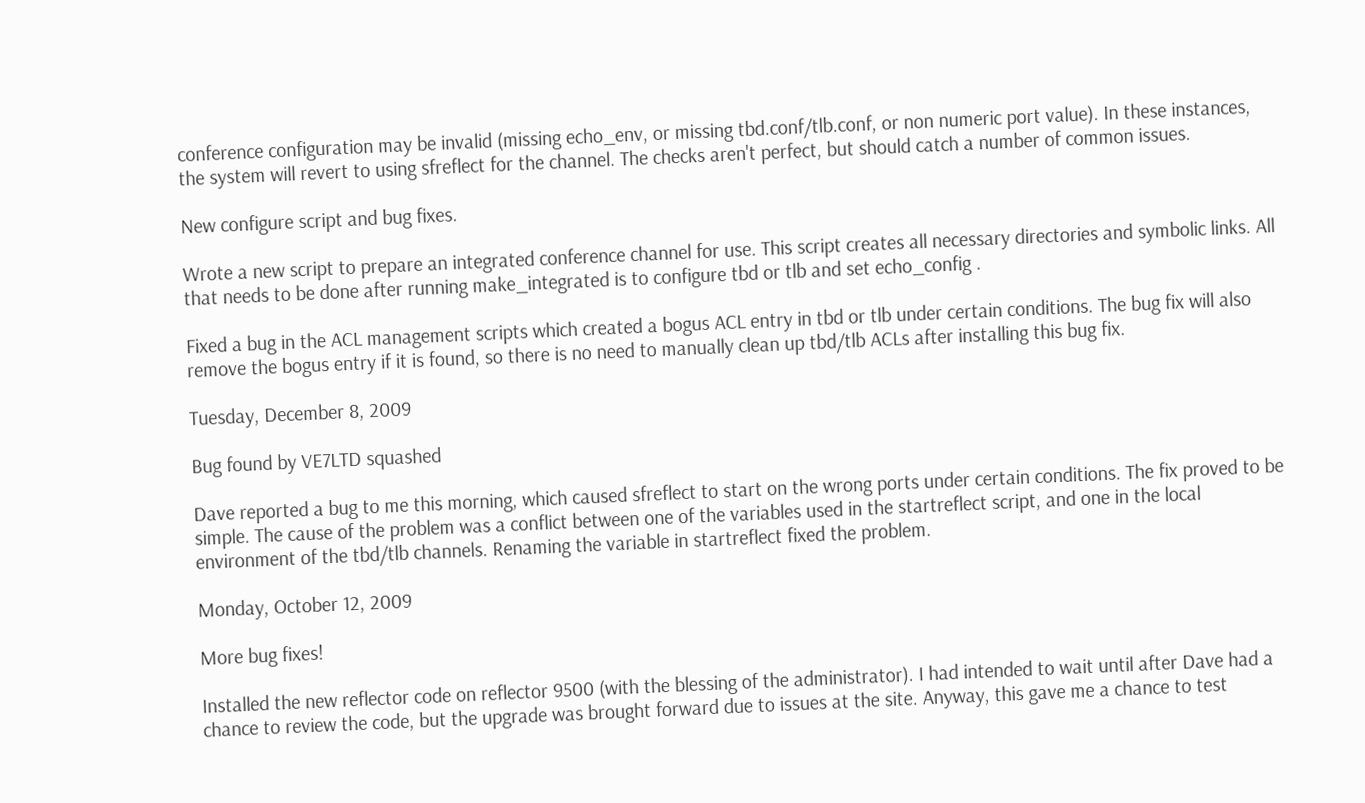conference configuration may be invalid (missing echo_env, or missing tbd.conf/tlb.conf, or non numeric port value). In these instances, the system will revert to using sfreflect for the channel. The checks aren't perfect, but should catch a number of common issues.

New configure script and bug fixes.

Wrote a new script to prepare an integrated conference channel for use. This script creates all necessary directories and symbolic links. All that needs to be done after running make_integrated is to configure tbd or tlb and set echo_config .

Fixed a bug in the ACL management scripts which created a bogus ACL entry in tbd or tlb under certain conditions. The bug fix will also remove the bogus entry if it is found, so there is no need to manually clean up tbd/tlb ACLs after installing this bug fix.

Tuesday, December 8, 2009

Bug found by VE7LTD squashed

Dave reported a bug to me this morning, which caused sfreflect to start on the wrong ports under certain conditions. The fix proved to be simple. The cause of the problem was a conflict between one of the variables used in the startreflect script, and one in the local environment of the tbd/tlb channels. Renaming the variable in startreflect fixed the problem.

Monday, October 12, 2009

More bug fixes!

Installed the new reflector code on reflector 9500 (with the blessing of the administrator). I had intended to wait until after Dave had a chance to review the code, but the upgrade was brought forward due to issues at the site. Anyway, this gave me a chance to test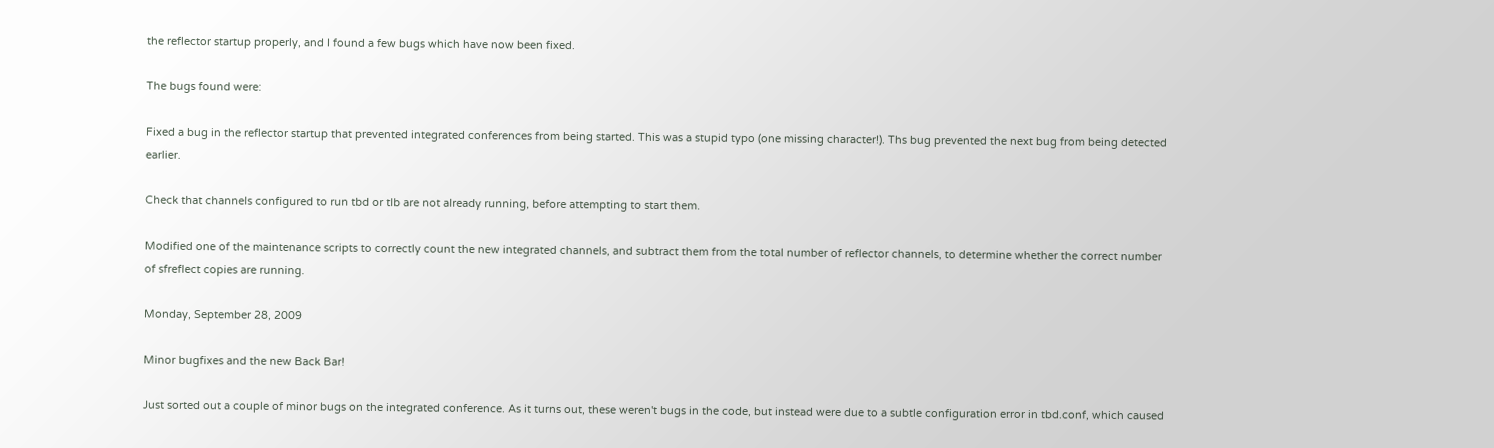the reflector startup properly, and I found a few bugs which have now been fixed.

The bugs found were:

Fixed a bug in the reflector startup that prevented integrated conferences from being started. This was a stupid typo (one missing character!). Ths bug prevented the next bug from being detected earlier.

Check that channels configured to run tbd or tlb are not already running, before attempting to start them.

Modified one of the maintenance scripts to correctly count the new integrated channels, and subtract them from the total number of reflector channels, to determine whether the correct number of sfreflect copies are running.

Monday, September 28, 2009

Minor bugfixes and the new Back Bar!

Just sorted out a couple of minor bugs on the integrated conference. As it turns out, these weren't bugs in the code, but instead were due to a subtle configuration error in tbd.conf, which caused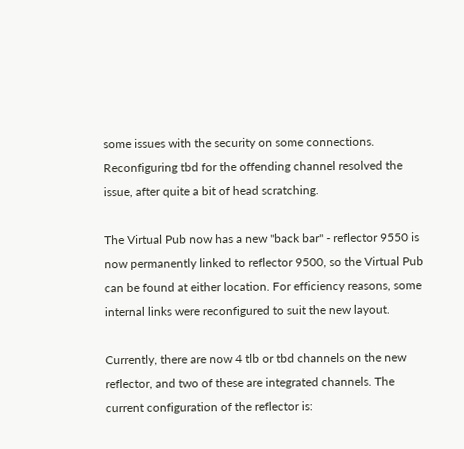some issues with the security on some connections. Reconfiguring tbd for the offending channel resolved the issue, after quite a bit of head scratching.

The Virtual Pub now has a new "back bar" - reflector 9550 is now permanently linked to reflector 9500, so the Virtual Pub can be found at either location. For efficiency reasons, some internal links were reconfigured to suit the new layout.

Currently, there are now 4 tlb or tbd channels on the new reflector, and two of these are integrated channels. The current configuration of the reflector is: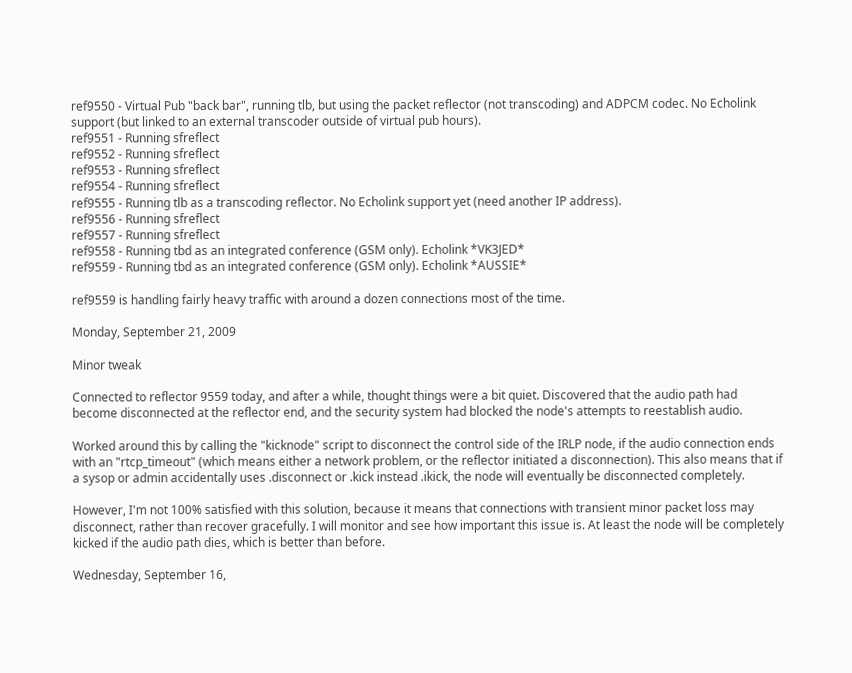ref9550 - Virtual Pub "back bar", running tlb, but using the packet reflector (not transcoding) and ADPCM codec. No Echolink support (but linked to an external transcoder outside of virtual pub hours).
ref9551 - Running sfreflect
ref9552 - Running sfreflect
ref9553 - Running sfreflect
ref9554 - Running sfreflect
ref9555 - Running tlb as a transcoding reflector. No Echolink support yet (need another IP address).
ref9556 - Running sfreflect
ref9557 - Running sfreflect
ref9558 - Running tbd as an integrated conference (GSM only). Echolink *VK3JED*
ref9559 - Running tbd as an integrated conference (GSM only). Echolink *AUSSIE*

ref9559 is handling fairly heavy traffic with around a dozen connections most of the time.

Monday, September 21, 2009

Minor tweak

Connected to reflector 9559 today, and after a while, thought things were a bit quiet. Discovered that the audio path had become disconnected at the reflector end, and the security system had blocked the node's attempts to reestablish audio.

Worked around this by calling the "kicknode" script to disconnect the control side of the IRLP node, if the audio connection ends with an "rtcp_timeout" (which means either a network problem, or the reflector initiated a disconnection). This also means that if a sysop or admin accidentally uses .disconnect or .kick instead .ikick, the node will eventually be disconnected completely.

However, I'm not 100% satisfied with this solution, because it means that connections with transient minor packet loss may disconnect, rather than recover gracefully. I will monitor and see how important this issue is. At least the node will be completely kicked if the audio path dies, which is better than before.

Wednesday, September 16,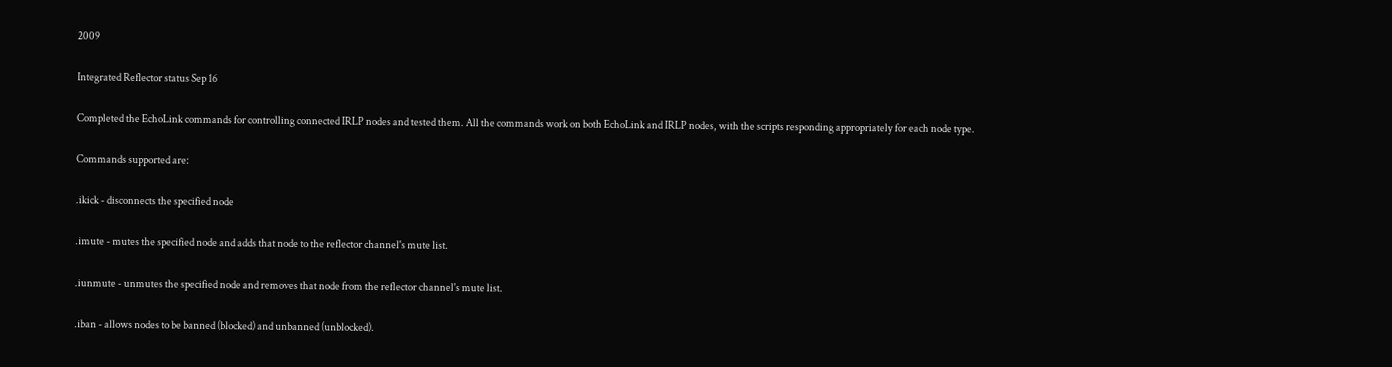2009

Integrated Reflector status Sep 16

Completed the EchoLink commands for controlling connected IRLP nodes and tested them. All the commands work on both EchoLink and IRLP nodes, with the scripts responding appropriately for each node type.

Commands supported are:

.ikick - disconnects the specified node

.imute - mutes the specified node and adds that node to the reflector channel's mute list.

.iunmute - unmutes the specified node and removes that node from the reflector channel's mute list.

.iban - allows nodes to be banned (blocked) and unbanned (unblocked).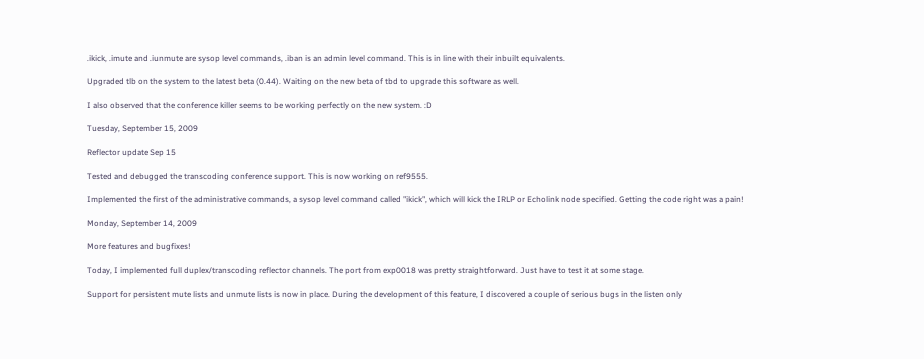.ikick, .imute and .iunmute are sysop level commands, .iban is an admin level command. This is in line with their inbuilt equivalents.

Upgraded tlb on the system to the latest beta (0.44). Waiting on the new beta of tbd to upgrade this software as well.

I also observed that the conference killer seems to be working perfectly on the new system. :D

Tuesday, September 15, 2009

Reflector update Sep 15

Tested and debugged the transcoding conference support. This is now working on ref9555.

Implemented the first of the administrative commands, a sysop level command called "ikick", which will kick the IRLP or Echolink node specified. Getting the code right was a pain!

Monday, September 14, 2009

More features and bugfixes!

Today, I implemented full duplex/transcoding reflector channels. The port from exp0018 was pretty straightforward. Just have to test it at some stage.

Support for persistent mute lists and unmute lists is now in place. During the development of this feature, I discovered a couple of serious bugs in the listen only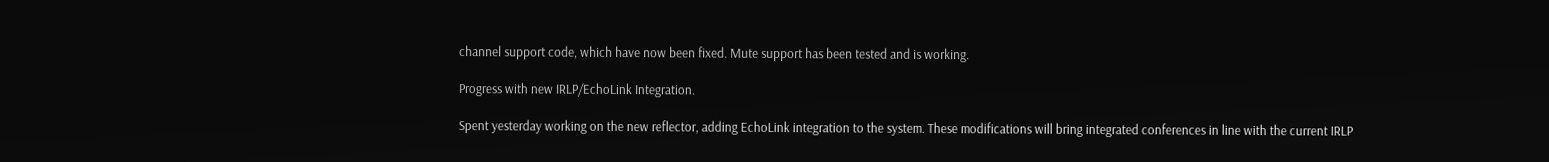channel support code, which have now been fixed. Mute support has been tested and is working.

Progress with new IRLP/EchoLink Integration.

Spent yesterday working on the new reflector, adding EchoLink integration to the system. These modifications will bring integrated conferences in line with the current IRLP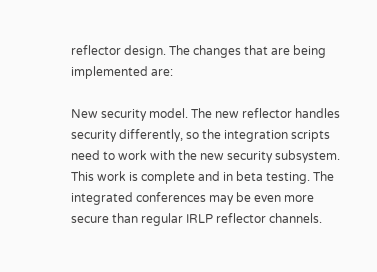reflector design. The changes that are being implemented are:

New security model. The new reflector handles security differently, so the integration scripts need to work with the new security subsystem. This work is complete and in beta testing. The integrated conferences may be even more secure than regular IRLP reflector channels.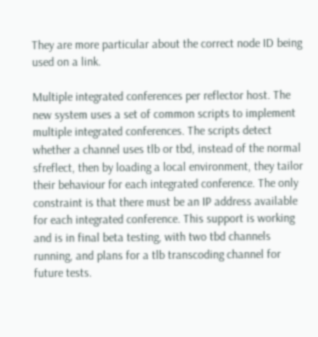They are more particular about the correct node ID being used on a link.

Multiple integrated conferences per reflector host. The new system uses a set of common scripts to implement multiple integrated conferences. The scripts detect whether a channel uses tlb or tbd, instead of the normal sfreflect, then by loading a local environment, they tailor their behaviour for each integrated conference. The only constraint is that there must be an IP address available for each integrated conference. This support is working and is in final beta testing, with two tbd channels running, and plans for a tlb transcoding channel for future tests.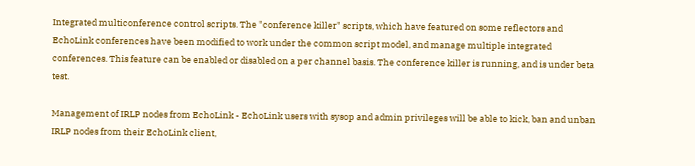Integrated multiconference control scripts. The "conference killer" scripts, which have featured on some reflectors and EchoLink conferences have been modified to work under the common script model, and manage multiple integrated conferences. This feature can be enabled or disabled on a per channel basis. The conference killer is running, and is under beta test.

Management of IRLP nodes from EchoLink - EchoLink users with sysop and admin privileges will be able to kick, ban and unban IRLP nodes from their EchoLink client,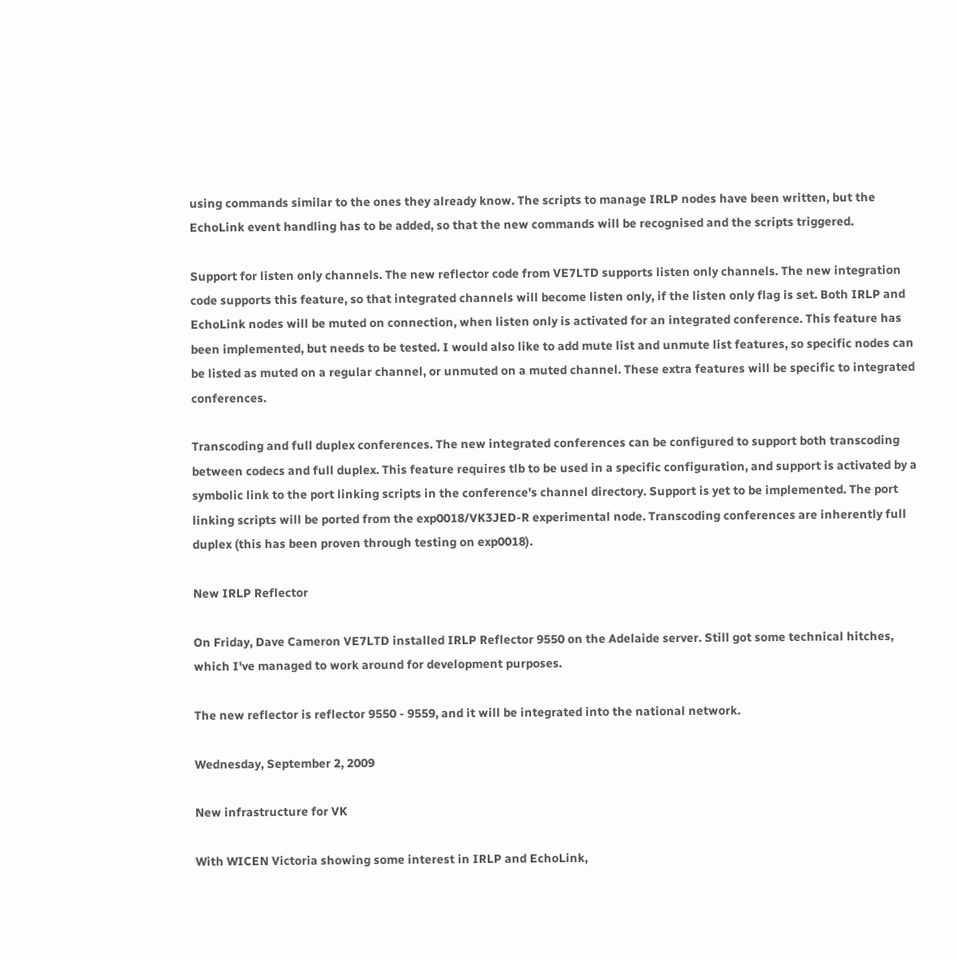using commands similar to the ones they already know. The scripts to manage IRLP nodes have been written, but the EchoLink event handling has to be added, so that the new commands will be recognised and the scripts triggered.

Support for listen only channels. The new reflector code from VE7LTD supports listen only channels. The new integration code supports this feature, so that integrated channels will become listen only, if the listen only flag is set. Both IRLP and EchoLink nodes will be muted on connection, when listen only is activated for an integrated conference. This feature has been implemented, but needs to be tested. I would also like to add mute list and unmute list features, so specific nodes can be listed as muted on a regular channel, or unmuted on a muted channel. These extra features will be specific to integrated conferences.

Transcoding and full duplex conferences. The new integrated conferences can be configured to support both transcoding between codecs and full duplex. This feature requires tlb to be used in a specific configuration, and support is activated by a symbolic link to the port linking scripts in the conference's channel directory. Support is yet to be implemented. The port linking scripts will be ported from the exp0018/VK3JED-R experimental node. Transcoding conferences are inherently full duplex (this has been proven through testing on exp0018).

New IRLP Reflector

On Friday, Dave Cameron VE7LTD installed IRLP Reflector 9550 on the Adelaide server. Still got some technical hitches, which I've managed to work around for development purposes.

The new reflector is reflector 9550 - 9559, and it will be integrated into the national network.

Wednesday, September 2, 2009

New infrastructure for VK

With WICEN Victoria showing some interest in IRLP and EchoLink,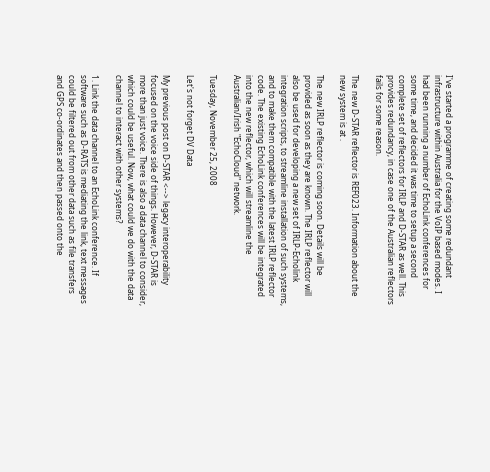I've started a programme of creating some redundant infrastructure within Australia for the VoIP based modes. I had been running a number of EchoLink conferences for some time, and decided it was time to setup a second complete set of reflectors for IRLP and D-STAR as well. This provides redundancy, in case one of the Australian reflectors fails for some reason.

The new D-STAR reflector is REF023. Information about the new system is at .

The new IRLP reflector is coming soon. Details will be provided as soon as they are known. The IRLP reflector will also be used for developing a new set of IRLP-Echolink integration scripts, to streamline installation of such systems, and to make them compatible with the latest IRLP reflector code. The existing EchoLink conferences will be integrated into the new reflector, which will streamline the Australian/Irish "EchoCloud" network.

Tuesday, November 25, 2008

Let's not forget DV Data

My previous post on D-STAR <--> legacy interoperability focused on the voice side of things. However, D-STAR is more than just voice. There is also a data channel to consider, which could be useful. Now, what could we do with the data channel to interact with other systems?

1. Link the data channel to an EchoLink conference. If software such as D-RATS is mediating the link, text messages could be filtered out from other data such as file transfers and GPS co-ordinates and then passed onto the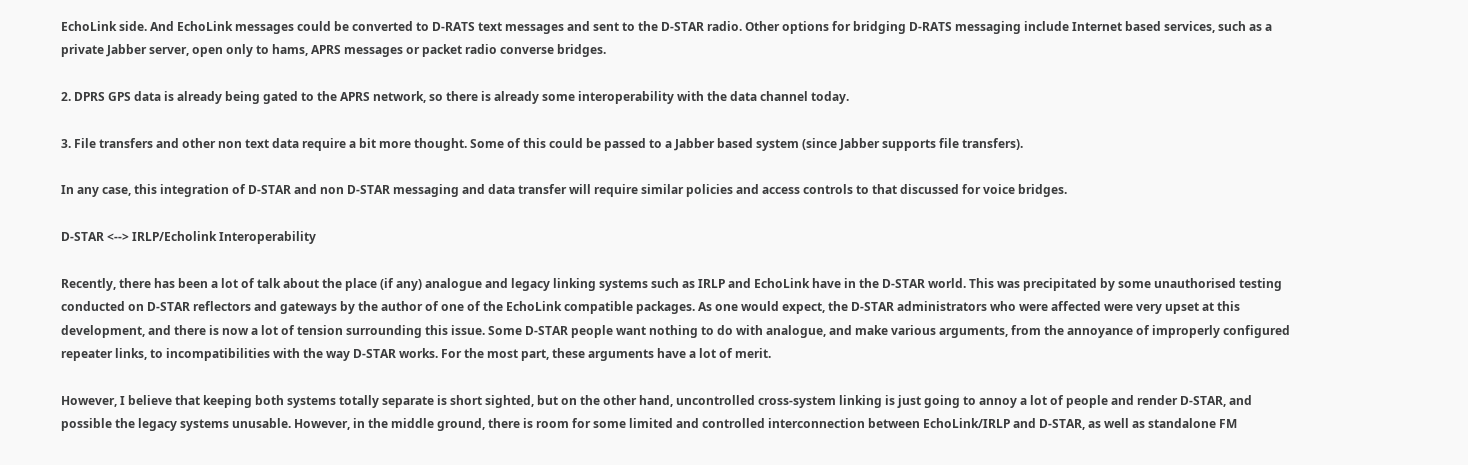EchoLink side. And EchoLink messages could be converted to D-RATS text messages and sent to the D-STAR radio. Other options for bridging D-RATS messaging include Internet based services, such as a private Jabber server, open only to hams, APRS messages or packet radio converse bridges.

2. DPRS GPS data is already being gated to the APRS network, so there is already some interoperability with the data channel today.

3. File transfers and other non text data require a bit more thought. Some of this could be passed to a Jabber based system (since Jabber supports file transfers).

In any case, this integration of D-STAR and non D-STAR messaging and data transfer will require similar policies and access controls to that discussed for voice bridges.

D-STAR <--> IRLP/Echolink Interoperability

Recently, there has been a lot of talk about the place (if any) analogue and legacy linking systems such as IRLP and EchoLink have in the D-STAR world. This was precipitated by some unauthorised testing conducted on D-STAR reflectors and gateways by the author of one of the EchoLink compatible packages. As one would expect, the D-STAR administrators who were affected were very upset at this development, and there is now a lot of tension surrounding this issue. Some D-STAR people want nothing to do with analogue, and make various arguments, from the annoyance of improperly configured repeater links, to incompatibilities with the way D-STAR works. For the most part, these arguments have a lot of merit.

However, I believe that keeping both systems totally separate is short sighted, but on the other hand, uncontrolled cross-system linking is just going to annoy a lot of people and render D-STAR, and possible the legacy systems unusable. However, in the middle ground, there is room for some limited and controlled interconnection between EchoLink/IRLP and D-STAR, as well as standalone FM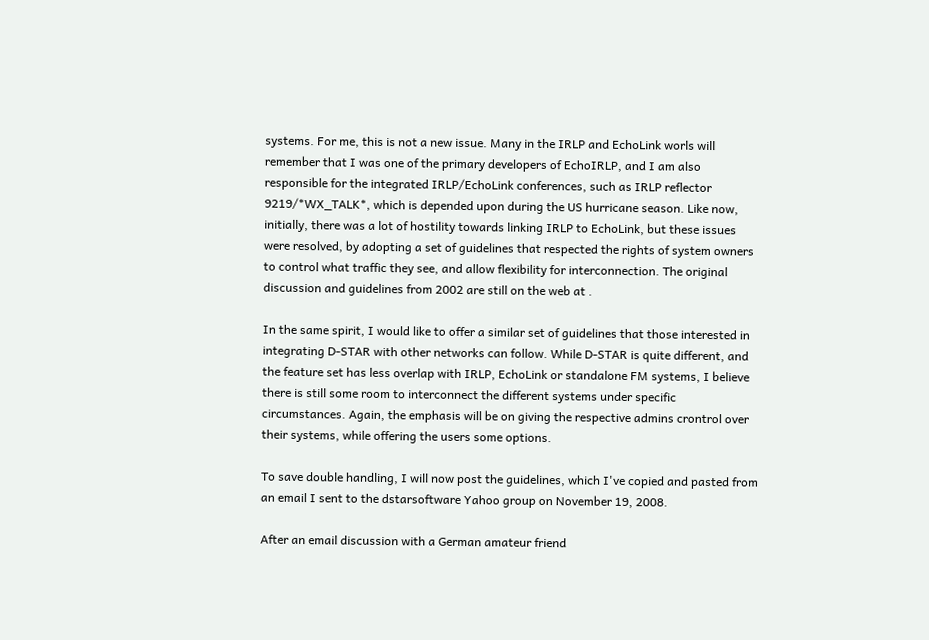systems. For me, this is not a new issue. Many in the IRLP and EchoLink worls will remember that I was one of the primary developers of EchoIRLP, and I am also responsible for the integrated IRLP/EchoLink conferences, such as IRLP reflector 9219/*WX_TALK*, which is depended upon during the US hurricane season. Like now, initially, there was a lot of hostility towards linking IRLP to EchoLink, but these issues were resolved, by adopting a set of guidelines that respected the rights of system owners to control what traffic they see, and allow flexibility for interconnection. The original discussion and guidelines from 2002 are still on the web at .

In the same spirit, I would like to offer a similar set of guidelines that those interested in integrating D-STAR with other networks can follow. While D-STAR is quite different, and the feature set has less overlap with IRLP, EchoLink or standalone FM systems, I believe there is still some room to interconnect the different systems under specific circumstances. Again, the emphasis will be on giving the respective admins crontrol over their systems, while offering the users some options.

To save double handling, I will now post the guidelines, which I've copied and pasted from an email I sent to the dstarsoftware Yahoo group on November 19, 2008.

After an email discussion with a German amateur friend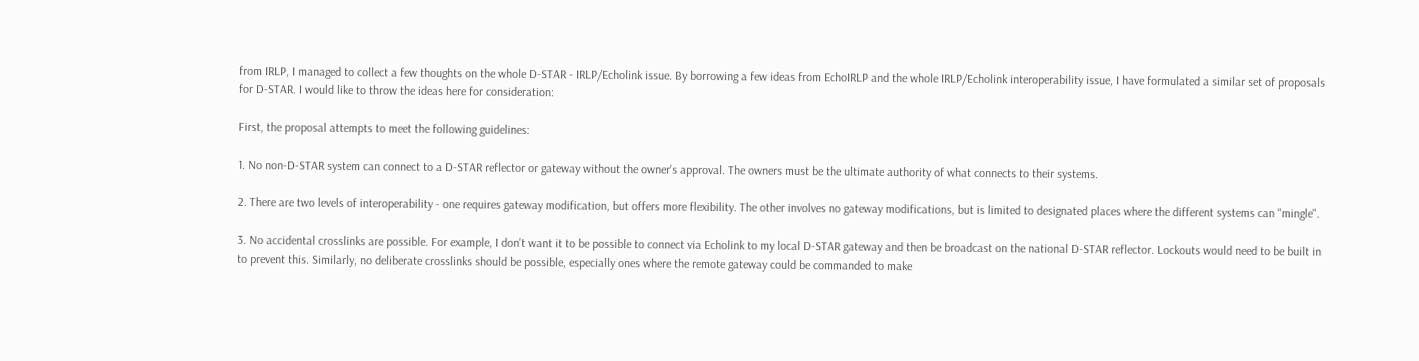from IRLP, I managed to collect a few thoughts on the whole D-STAR - IRLP/Echolink issue. By borrowing a few ideas from EchoIRLP and the whole IRLP/Echolink interoperability issue, I have formulated a similar set of proposals for D-STAR. I would like to throw the ideas here for consideration:

First, the proposal attempts to meet the following guidelines:

1. No non-D-STAR system can connect to a D-STAR reflector or gateway without the owner's approval. The owners must be the ultimate authority of what connects to their systems.

2. There are two levels of interoperability - one requires gateway modification, but offers more flexibility. The other involves no gateway modifications, but is limited to designated places where the different systems can "mingle".

3. No accidental crosslinks are possible. For example, I don't want it to be possible to connect via Echolink to my local D-STAR gateway and then be broadcast on the national D-STAR reflector. Lockouts would need to be built in to prevent this. Similarly, no deliberate crosslinks should be possible, especially ones where the remote gateway could be commanded to make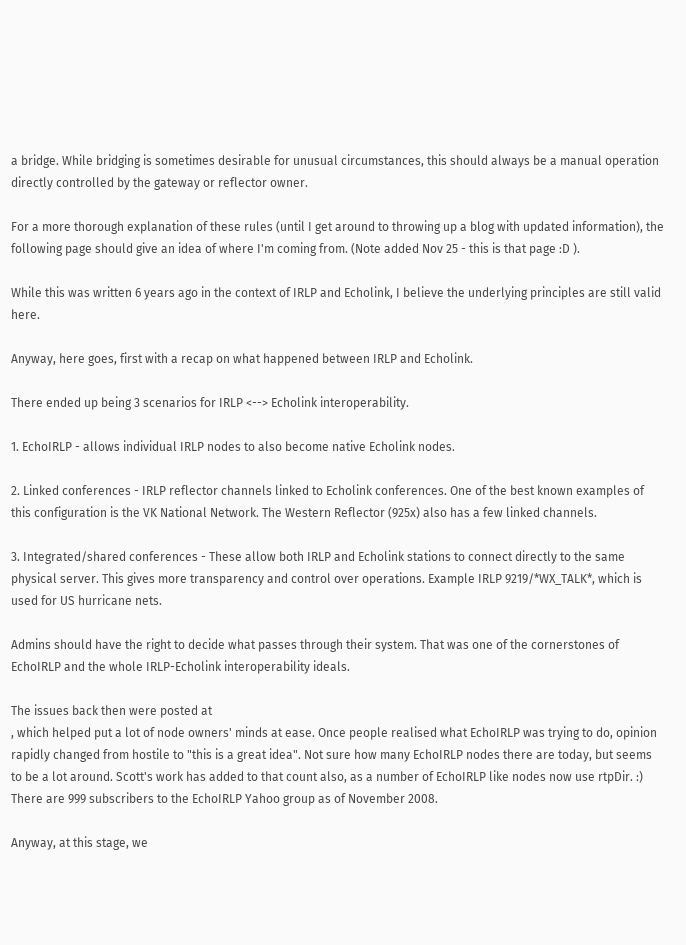a bridge. While bridging is sometimes desirable for unusual circumstances, this should always be a manual operation directly controlled by the gateway or reflector owner.

For a more thorough explanation of these rules (until I get around to throwing up a blog with updated information), the following page should give an idea of where I'm coming from. (Note added Nov 25 - this is that page :D ).

While this was written 6 years ago in the context of IRLP and Echolink, I believe the underlying principles are still valid here.

Anyway, here goes, first with a recap on what happened between IRLP and Echolink.

There ended up being 3 scenarios for IRLP <--> Echolink interoperability.

1. EchoIRLP - allows individual IRLP nodes to also become native Echolink nodes.

2. Linked conferences - IRLP reflector channels linked to Echolink conferences. One of the best known examples of this configuration is the VK National Network. The Western Reflector (925x) also has a few linked channels.

3. Integrated/shared conferences - These allow both IRLP and Echolink stations to connect directly to the same physical server. This gives more transparency and control over operations. Example IRLP 9219/*WX_TALK*, which is used for US hurricane nets.

Admins should have the right to decide what passes through their system. That was one of the cornerstones of EchoIRLP and the whole IRLP-Echolink interoperability ideals.

The issues back then were posted at
, which helped put a lot of node owners' minds at ease. Once people realised what EchoIRLP was trying to do, opinion rapidly changed from hostile to "this is a great idea". Not sure how many EchoIRLP nodes there are today, but seems to be a lot around. Scott's work has added to that count also, as a number of EchoIRLP like nodes now use rtpDir. :) There are 999 subscribers to the EchoIRLP Yahoo group as of November 2008.

Anyway, at this stage, we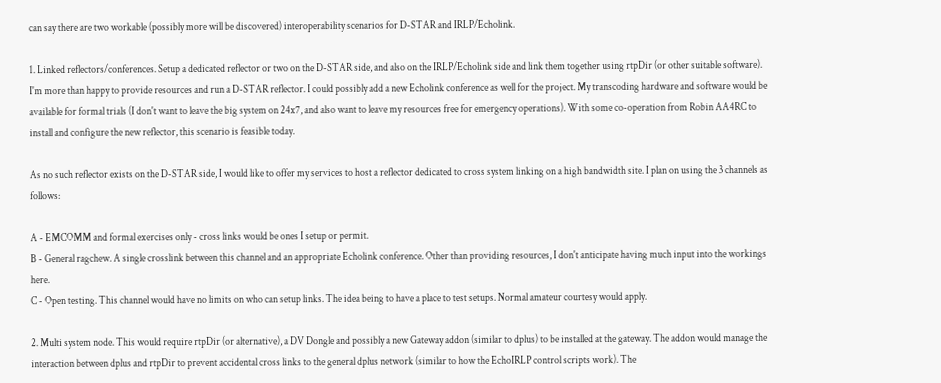can say there are two workable (possibly more will be discovered) interoperability scenarios for D-STAR and IRLP/Echolink.

1. Linked reflectors/conferences. Setup a dedicated reflector or two on the D-STAR side, and also on the IRLP/Echolink side and link them together using rtpDir (or other suitable software). I'm more than happy to provide resources and run a D-STAR reflector. I could possibly add a new Echolink conference as well for the project. My transcoding hardware and software would be available for formal trials (I don't want to leave the big system on 24x7, and also want to leave my resources free for emergency operations). With some co-operation from Robin AA4RC to install and configure the new reflector, this scenario is feasible today.

As no such reflector exists on the D-STAR side, I would like to offer my services to host a reflector dedicated to cross system linking on a high bandwidth site. I plan on using the 3 channels as follows:

A - EMCOMM and formal exercises only - cross links would be ones I setup or permit.
B - General ragchew. A single crosslink between this channel and an appropriate Echolink conference. Other than providing resources, I don't anticipate having much input into the workings here.
C - Open testing. This channel would have no limits on who can setup links. The idea being to have a place to test setups. Normal amateur courtesy would apply.

2. Multi system node. This would require rtpDir (or alternative), a DV Dongle and possibly a new Gateway addon (similar to dplus) to be installed at the gateway. The addon would manage the interaction between dplus and rtpDir to prevent accidental cross links to the general dplus network (similar to how the EchoIRLP control scripts work). The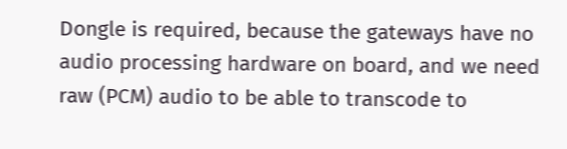Dongle is required, because the gateways have no audio processing hardware on board, and we need raw (PCM) audio to be able to transcode to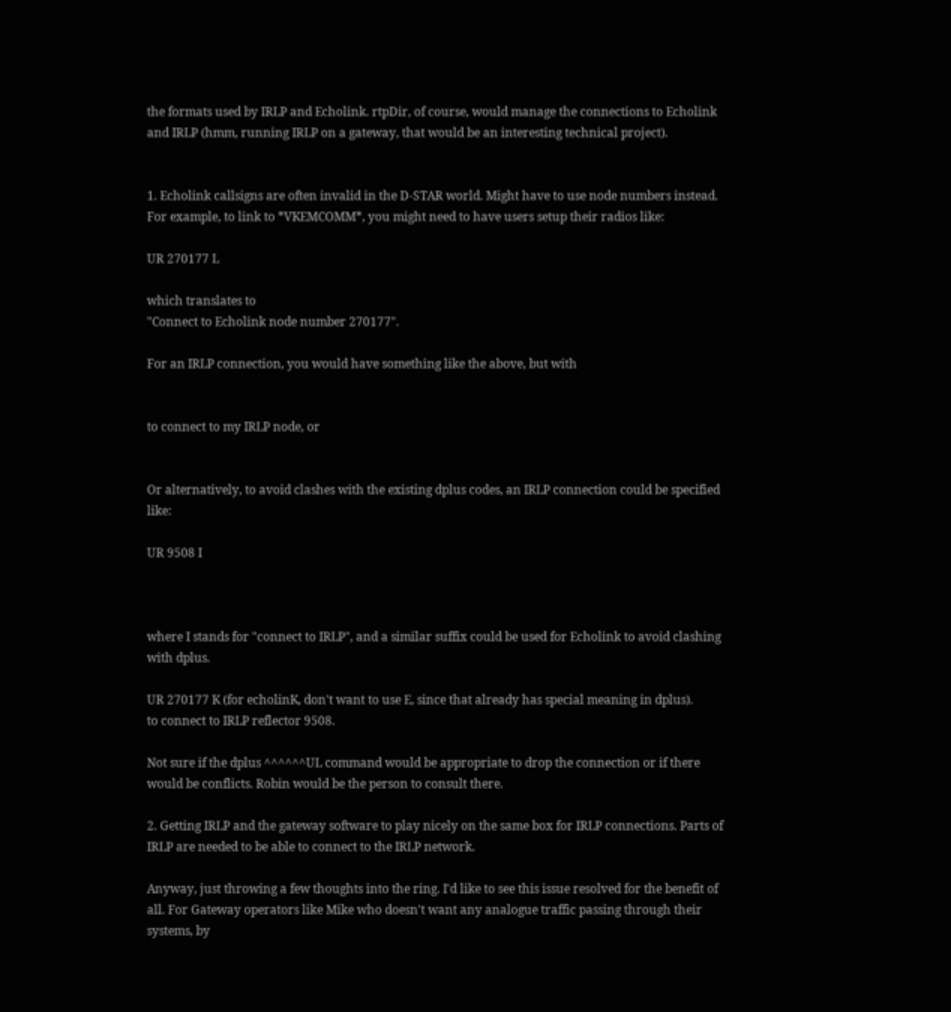the formats used by IRLP and Echolink. rtpDir, of course, would manage the connections to Echolink and IRLP (hmm, running IRLP on a gateway, that would be an interesting technical project).


1. Echolink callsigns are often invalid in the D-STAR world. Might have to use node numbers instead. For example, to link to *VKEMCOMM*, you might need to have users setup their radios like:

UR 270177 L

which translates to
"Connect to Echolink node number 270177".

For an IRLP connection, you would have something like the above, but with


to connect to my IRLP node, or


Or alternatively, to avoid clashes with the existing dplus codes, an IRLP connection could be specified like:

UR 9508 I



where I stands for "connect to IRLP", and a similar suffix could be used for Echolink to avoid clashing with dplus.

UR 270177 K (for echolinK, don't want to use E, since that already has special meaning in dplus).
to connect to IRLP reflector 9508.

Not sure if the dplus ^^^^^^UL command would be appropriate to drop the connection or if there would be conflicts. Robin would be the person to consult there.

2. Getting IRLP and the gateway software to play nicely on the same box for IRLP connections. Parts of IRLP are needed to be able to connect to the IRLP network.

Anyway, just throwing a few thoughts into the ring. I'd like to see this issue resolved for the benefit of all. For Gateway operators like Mike who doesn't want any analogue traffic passing through their systems, by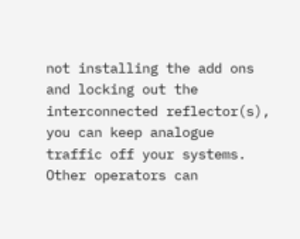not installing the add ons and locking out the interconnected reflector(s), you can keep analogue traffic off your systems. Other operators can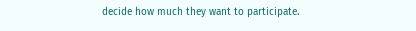decide how much they want to participate.